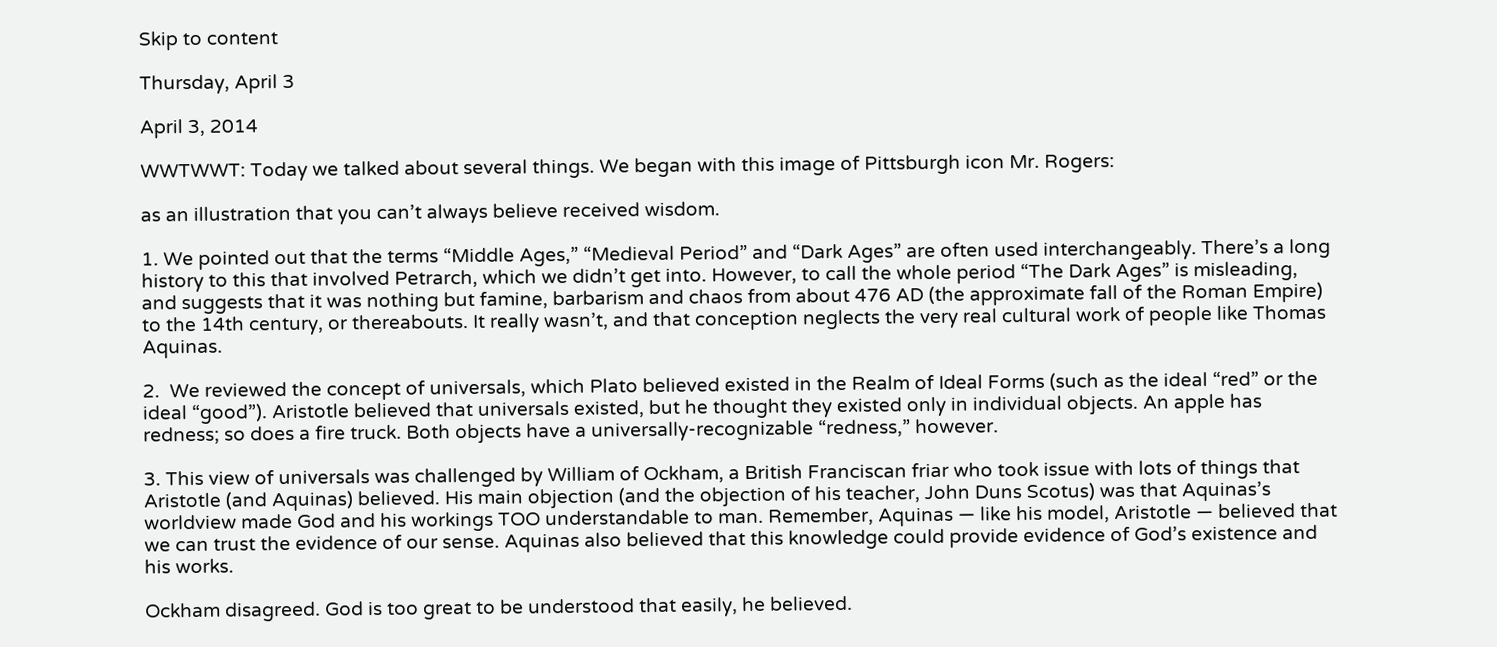Skip to content

Thursday, April 3

April 3, 2014

WWTWWT: Today we talked about several things. We began with this image of Pittsburgh icon Mr. Rogers:

as an illustration that you can’t always believe received wisdom.

1. We pointed out that the terms “Middle Ages,” “Medieval Period” and “Dark Ages” are often used interchangeably. There’s a long history to this that involved Petrarch, which we didn’t get into. However, to call the whole period “The Dark Ages” is misleading, and suggests that it was nothing but famine, barbarism and chaos from about 476 AD (the approximate fall of the Roman Empire) to the 14th century, or thereabouts. It really wasn’t, and that conception neglects the very real cultural work of people like Thomas Aquinas.

2.  We reviewed the concept of universals, which Plato believed existed in the Realm of Ideal Forms (such as the ideal “red” or the ideal “good”). Aristotle believed that universals existed, but he thought they existed only in individual objects. An apple has redness; so does a fire truck. Both objects have a universally-recognizable “redness,” however.

3. This view of universals was challenged by William of Ockham, a British Franciscan friar who took issue with lots of things that Aristotle (and Aquinas) believed. His main objection (and the objection of his teacher, John Duns Scotus) was that Aquinas’s worldview made God and his workings TOO understandable to man. Remember, Aquinas — like his model, Aristotle — believed that we can trust the evidence of our sense. Aquinas also believed that this knowledge could provide evidence of God’s existence and his works.

Ockham disagreed. God is too great to be understood that easily, he believed.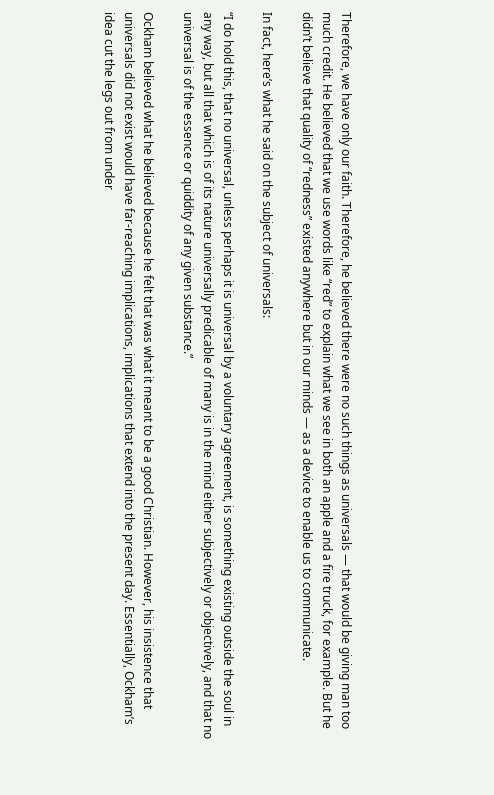Therefore, we have only our faith. Therefore, he believed there were no such things as universals — that would be giving man too much credit. He believed that we use words like “red” to explain what we see in both an apple and a fire truck, for example. But he didn’t believe that quality of “redness” existed anywhere but in our minds — as a device to enable us to communicate.

In fact, here’s what he said on the subject of universals:

“I do hold this, that no universal, unless perhaps it is universal by a voluntary agreement, is something existing outside the soul in any way, but all that which is of its nature universally predicable of many is in the mind either subjectively or objectively, and that no universal is of the essence or quiddity of any given substance.”

Ockham believed what he believed because he felt that was what it meant to be a good Christian. However, his insistence that universals did not exist would have far-reaching implications, implications that extend into the present day. Essentially, Ockham’s idea cut the legs out from under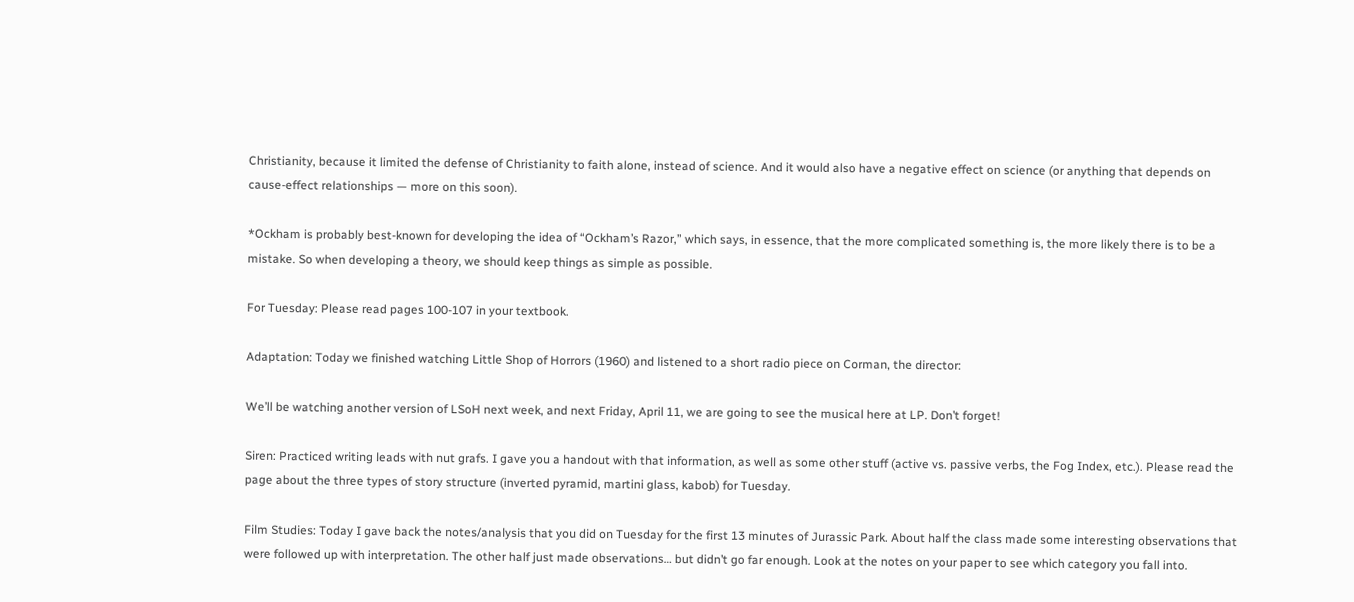Christianity, because it limited the defense of Christianity to faith alone, instead of science. And it would also have a negative effect on science (or anything that depends on cause-effect relationships — more on this soon).

*Ockham is probably best-known for developing the idea of “Ockham’s Razor,” which says, in essence, that the more complicated something is, the more likely there is to be a mistake. So when developing a theory, we should keep things as simple as possible.

For Tuesday: Please read pages 100-107 in your textbook.

Adaptation: Today we finished watching Little Shop of Horrors (1960) and listened to a short radio piece on Corman, the director:

We’ll be watching another version of LSoH next week, and next Friday, April 11, we are going to see the musical here at LP. Don’t forget!

Siren: Practiced writing leads with nut grafs. I gave you a handout with that information, as well as some other stuff (active vs. passive verbs, the Fog Index, etc.). Please read the page about the three types of story structure (inverted pyramid, martini glass, kabob) for Tuesday.

Film Studies: Today I gave back the notes/analysis that you did on Tuesday for the first 13 minutes of Jurassic Park. About half the class made some interesting observations that were followed up with interpretation. The other half just made observations… but didn’t go far enough. Look at the notes on your paper to see which category you fall into.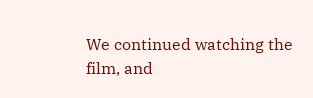We continued watching the film, and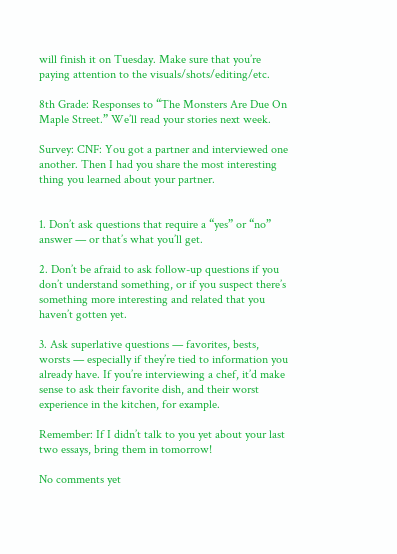will finish it on Tuesday. Make sure that you’re paying attention to the visuals/shots/editing/etc.

8th Grade: Responses to “The Monsters Are Due On Maple Street.” We’ll read your stories next week.

Survey: CNF: You got a partner and interviewed one another. Then I had you share the most interesting thing you learned about your partner.


1. Don’t ask questions that require a “yes” or “no” answer — or that’s what you’ll get.

2. Don’t be afraid to ask follow-up questions if you don’t understand something, or if you suspect there’s something more interesting and related that you haven’t gotten yet.

3. Ask superlative questions — favorites, bests, worsts — especially if they’re tied to information you already have. If you’re interviewing a chef, it’d make sense to ask their favorite dish, and their worst experience in the kitchen, for example.

Remember: If I didn’t talk to you yet about your last two essays, bring them in tomorrow!

No comments yet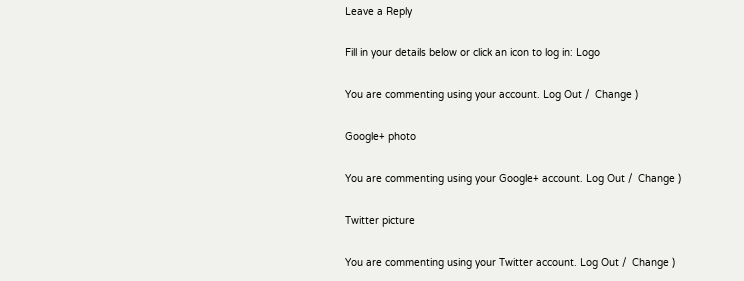Leave a Reply

Fill in your details below or click an icon to log in: Logo

You are commenting using your account. Log Out /  Change )

Google+ photo

You are commenting using your Google+ account. Log Out /  Change )

Twitter picture

You are commenting using your Twitter account. Log Out /  Change )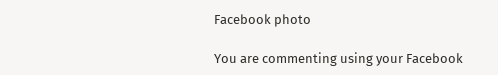Facebook photo

You are commenting using your Facebook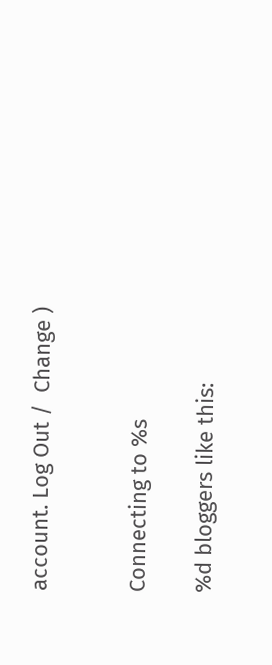account. Log Out /  Change )


Connecting to %s

%d bloggers like this: